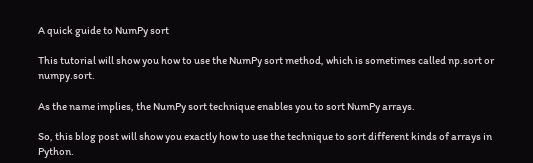A quick guide to NumPy sort

This tutorial will show you how to use the NumPy sort method, which is sometimes called np.sort or numpy.sort.

As the name implies, the NumPy sort technique enables you to sort NumPy arrays.

So, this blog post will show you exactly how to use the technique to sort different kinds of arrays in Python.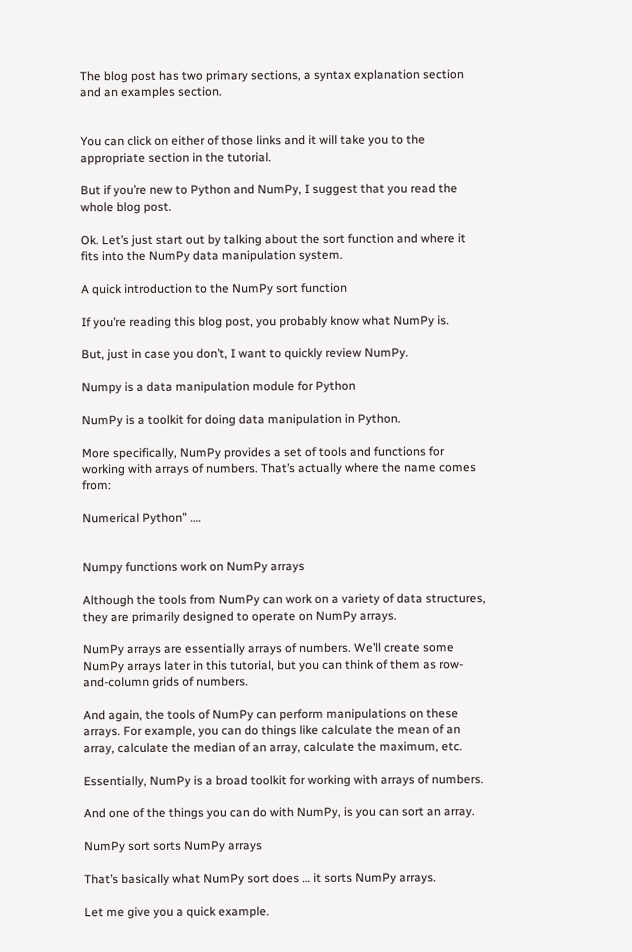The blog post has two primary sections, a syntax explanation section and an examples section.


You can click on either of those links and it will take you to the appropriate section in the tutorial.

But if you’re new to Python and NumPy, I suggest that you read the whole blog post.

Ok. Let’s just start out by talking about the sort function and where it fits into the NumPy data manipulation system.

A quick introduction to the NumPy sort function

If you’re reading this blog post, you probably know what NumPy is.

But, just in case you don’t, I want to quickly review NumPy.

Numpy is a data manipulation module for Python

NumPy is a toolkit for doing data manipulation in Python.

More specifically, NumPy provides a set of tools and functions for working with arrays of numbers. That’s actually where the name comes from:

Numerical Python” ….


Numpy functions work on NumPy arrays

Although the tools from NumPy can work on a variety of data structures, they are primarily designed to operate on NumPy arrays.

NumPy arrays are essentially arrays of numbers. We’ll create some NumPy arrays later in this tutorial, but you can think of them as row-and-column grids of numbers.

And again, the tools of NumPy can perform manipulations on these arrays. For example, you can do things like calculate the mean of an array, calculate the median of an array, calculate the maximum, etc.

Essentially, NumPy is a broad toolkit for working with arrays of numbers.

And one of the things you can do with NumPy, is you can sort an array.

NumPy sort sorts NumPy arrays

That’s basically what NumPy sort does … it sorts NumPy arrays.

Let me give you a quick example.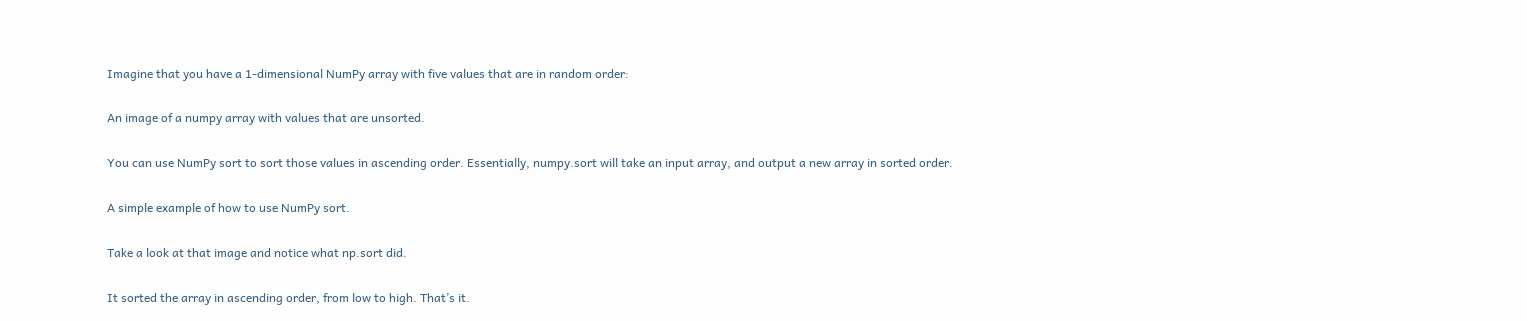Imagine that you have a 1-dimensional NumPy array with five values that are in random order:

An image of a numpy array with values that are unsorted.

You can use NumPy sort to sort those values in ascending order. Essentially, numpy.sort will take an input array, and output a new array in sorted order.

A simple example of how to use NumPy sort.

Take a look at that image and notice what np.sort did.

It sorted the array in ascending order, from low to high. That’s it.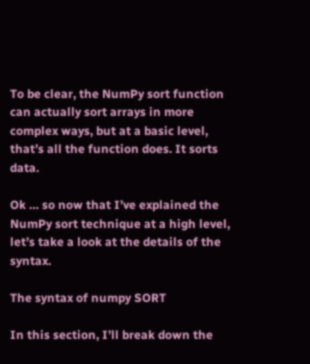To be clear, the NumPy sort function can actually sort arrays in more complex ways, but at a basic level, that’s all the function does. It sorts data.

Ok … so now that I’ve explained the NumPy sort technique at a high level, let’s take a look at the details of the syntax.

The syntax of numpy SORT

In this section, I’ll break down the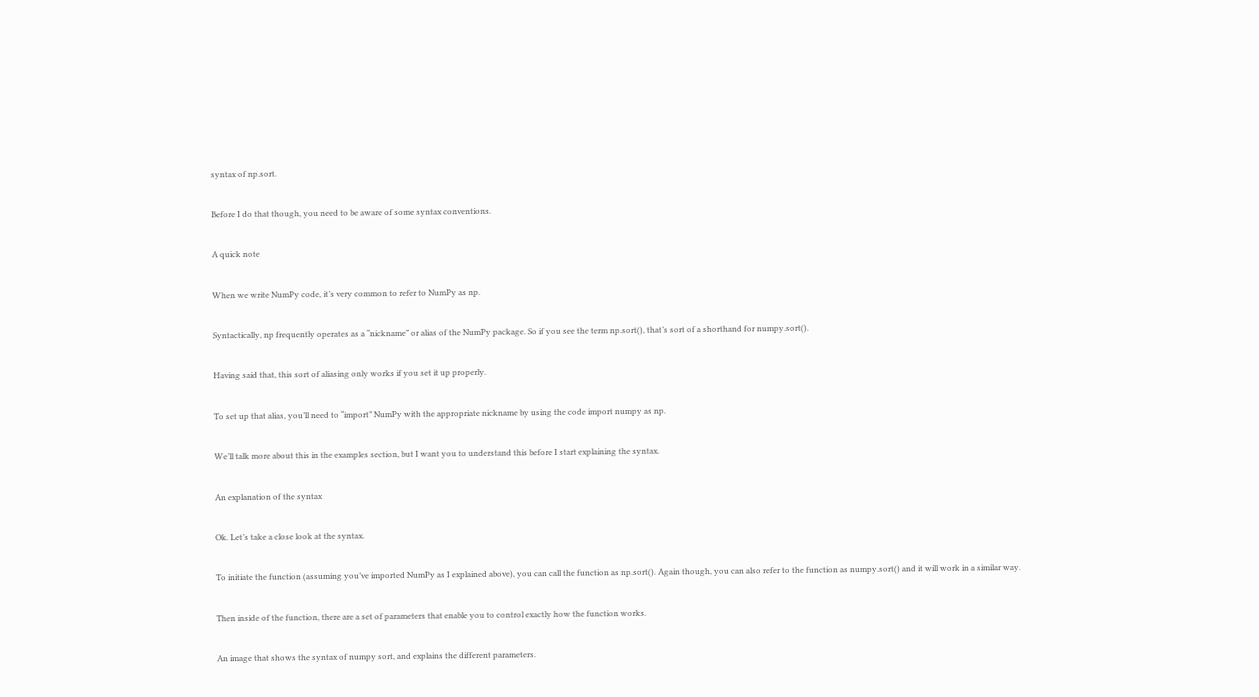syntax of np.sort.

Before I do that though, you need to be aware of some syntax conventions.

A quick note

When we write NumPy code, it’s very common to refer to NumPy as np.

Syntactically, np frequently operates as a “nickname” or alias of the NumPy package. So if you see the term np.sort(), that’s sort of a shorthand for numpy.sort().

Having said that, this sort of aliasing only works if you set it up properly.

To set up that alias, you’ll need to “import” NumPy with the appropriate nickname by using the code import numpy as np.

We’ll talk more about this in the examples section, but I want you to understand this before I start explaining the syntax.

An explanation of the syntax

Ok. Let’s take a close look at the syntax.

To initiate the function (assuming you’ve imported NumPy as I explained above), you can call the function as np.sort(). Again though, you can also refer to the function as numpy.sort() and it will work in a similar way.

Then inside of the function, there are a set of parameters that enable you to control exactly how the function works.

An image that shows the syntax of numpy sort, and explains the different parameters.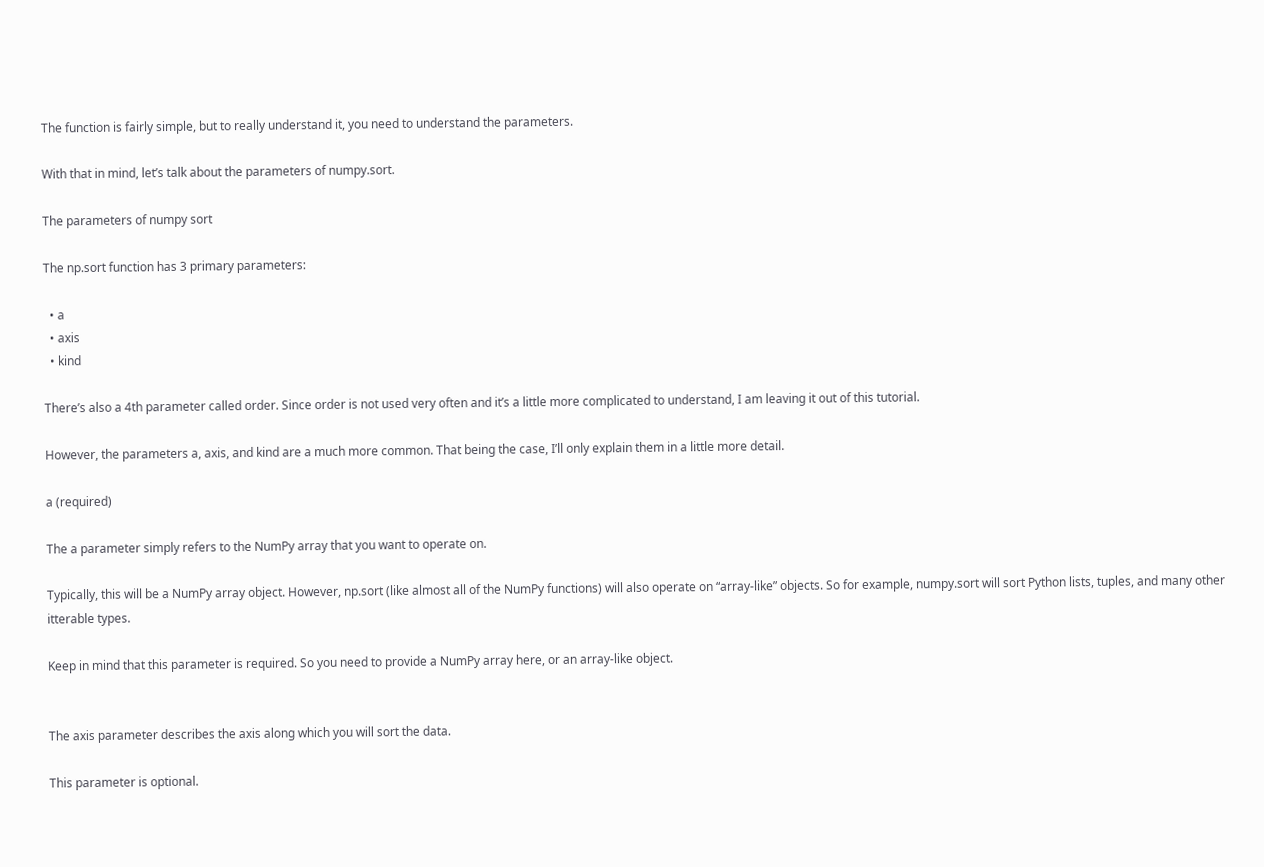The function is fairly simple, but to really understand it, you need to understand the parameters.

With that in mind, let’s talk about the parameters of numpy.sort.

The parameters of numpy sort

The np.sort function has 3 primary parameters:

  • a
  • axis
  • kind

There’s also a 4th parameter called order. Since order is not used very often and it’s a little more complicated to understand, I am leaving it out of this tutorial.

However, the parameters a, axis, and kind are a much more common. That being the case, I’ll only explain them in a little more detail.

a (required)

The a parameter simply refers to the NumPy array that you want to operate on.

Typically, this will be a NumPy array object. However, np.sort (like almost all of the NumPy functions) will also operate on “array-like” objects. So for example, numpy.sort will sort Python lists, tuples, and many other itterable types.

Keep in mind that this parameter is required. So you need to provide a NumPy array here, or an array-like object.


The axis parameter describes the axis along which you will sort the data.

This parameter is optional.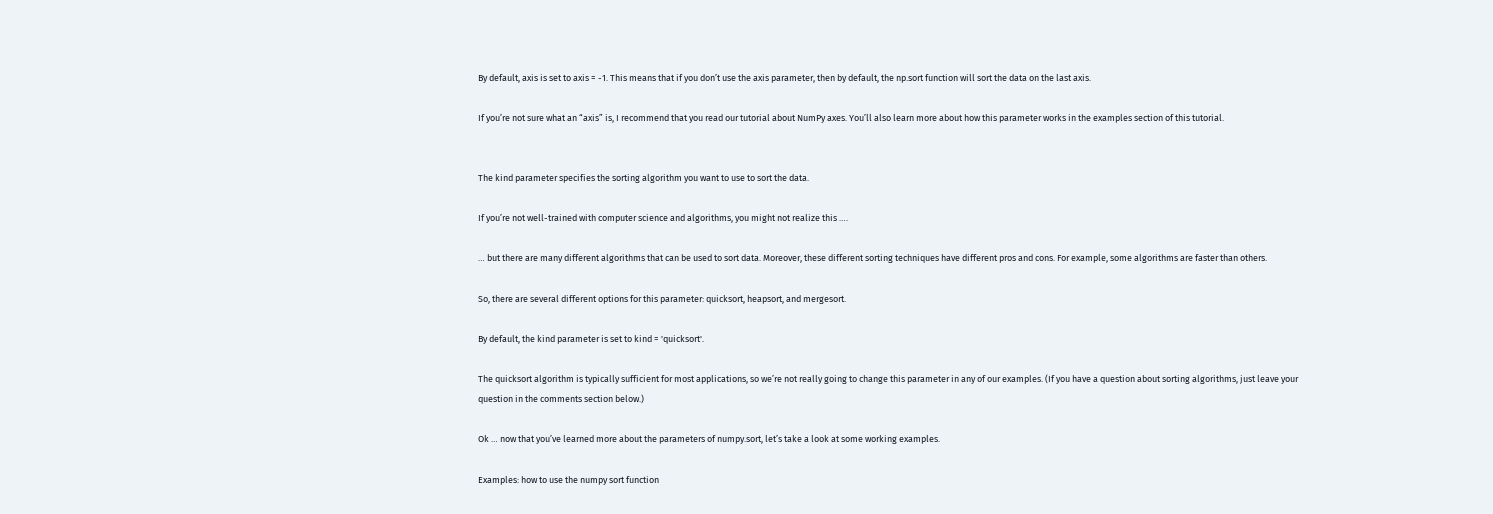By default, axis is set to axis = -1. This means that if you don’t use the axis parameter, then by default, the np.sort function will sort the data on the last axis.

If you’re not sure what an “axis” is, I recommend that you read our tutorial about NumPy axes. You’ll also learn more about how this parameter works in the examples section of this tutorial.


The kind parameter specifies the sorting algorithm you want to use to sort the data.

If you’re not well-trained with computer science and algorithms, you might not realize this ….

… but there are many different algorithms that can be used to sort data. Moreover, these different sorting techniques have different pros and cons. For example, some algorithms are faster than others.

So, there are several different options for this parameter: quicksort, heapsort, and mergesort.

By default, the kind parameter is set to kind = 'quicksort'.

The quicksort algorithm is typically sufficient for most applications, so we’re not really going to change this parameter in any of our examples. (If you have a question about sorting algorithms, just leave your question in the comments section below.)

Ok … now that you’ve learned more about the parameters of numpy.sort, let’s take a look at some working examples.

Examples: how to use the numpy sort function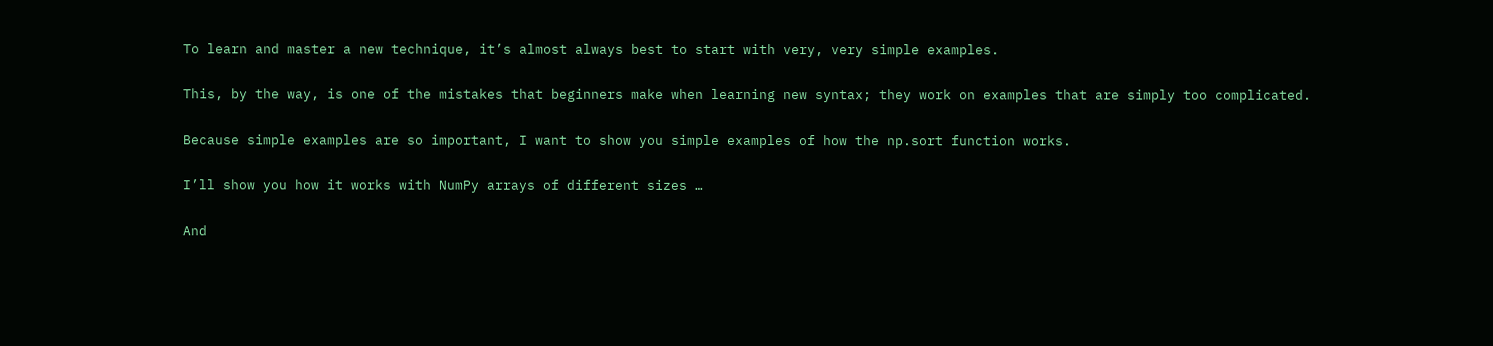To learn and master a new technique, it’s almost always best to start with very, very simple examples.

This, by the way, is one of the mistakes that beginners make when learning new syntax; they work on examples that are simply too complicated.

Because simple examples are so important, I want to show you simple examples of how the np.sort function works.

I’ll show you how it works with NumPy arrays of different sizes …

And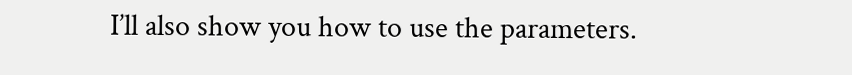I’ll also show you how to use the parameters.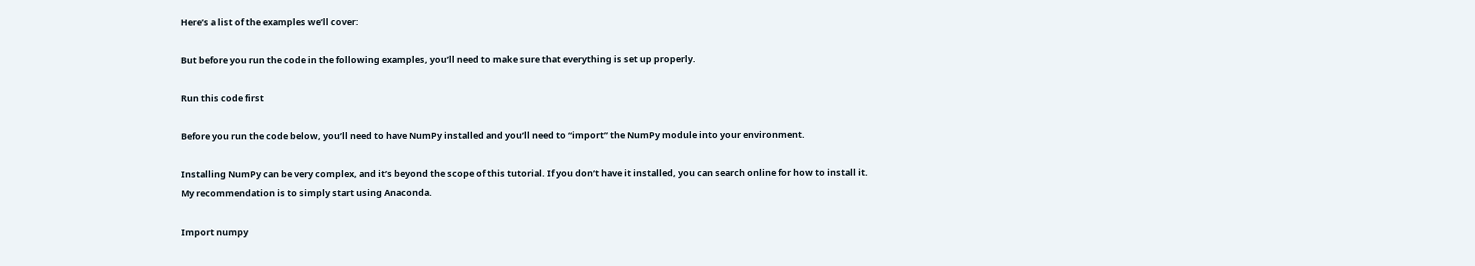Here’s a list of the examples we’ll cover:

But before you run the code in the following examples, you’ll need to make sure that everything is set up properly.

Run this code first

Before you run the code below, you’ll need to have NumPy installed and you’ll need to “import” the NumPy module into your environment.

Installing NumPy can be very complex, and it’s beyond the scope of this tutorial. If you don’t have it installed, you can search online for how to install it. My recommendation is to simply start using Anaconda.

Import numpy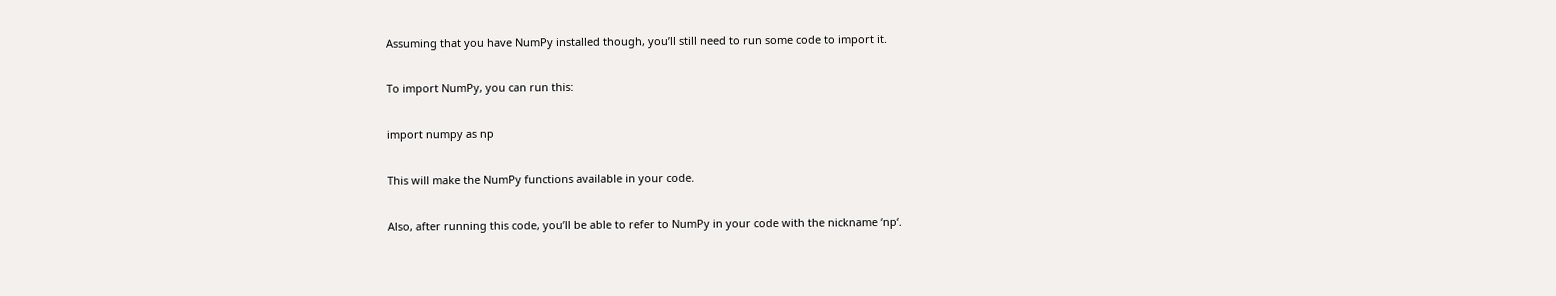Assuming that you have NumPy installed though, you’ll still need to run some code to import it.

To import NumPy, you can run this:

import numpy as np

This will make the NumPy functions available in your code.

Also, after running this code, you’ll be able to refer to NumPy in your code with the nickname ‘np‘.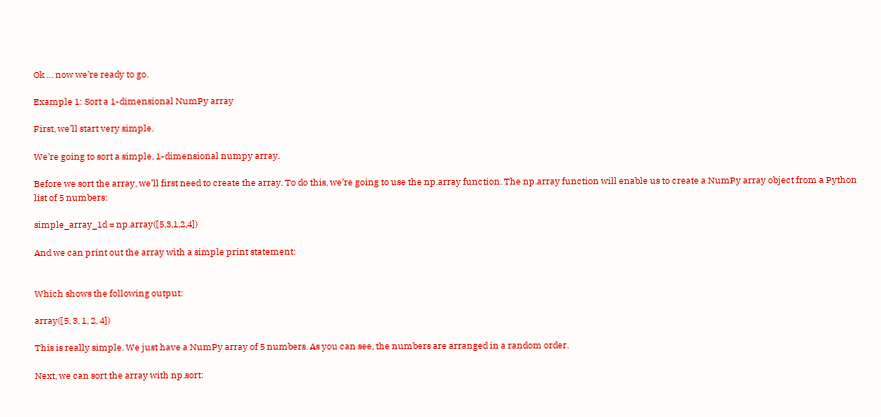Ok … now we’re ready to go.

Example 1: Sort a 1-dimensional NumPy array

First, we’ll start very simple.

We’re going to sort a simple, 1-dimensional numpy array.

Before we sort the array, we’ll first need to create the array. To do this, we’re going to use the np.array function. The np.array function will enable us to create a NumPy array object from a Python list of 5 numbers:

simple_array_1d = np.array([5,3,1,2,4])

And we can print out the array with a simple print statement:


Which shows the following output:

array([5, 3, 1, 2, 4])

This is really simple. We just have a NumPy array of 5 numbers. As you can see, the numbers are arranged in a random order.

Next, we can sort the array with np.sort: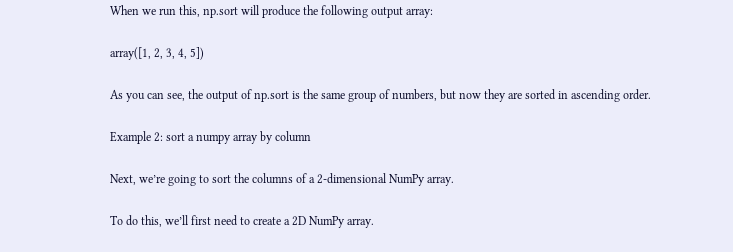When we run this, np.sort will produce the following output array:

array([1, 2, 3, 4, 5])

As you can see, the output of np.sort is the same group of numbers, but now they are sorted in ascending order.

Example 2: sort a numpy array by column

Next, we’re going to sort the columns of a 2-dimensional NumPy array.

To do this, we’ll first need to create a 2D NumPy array.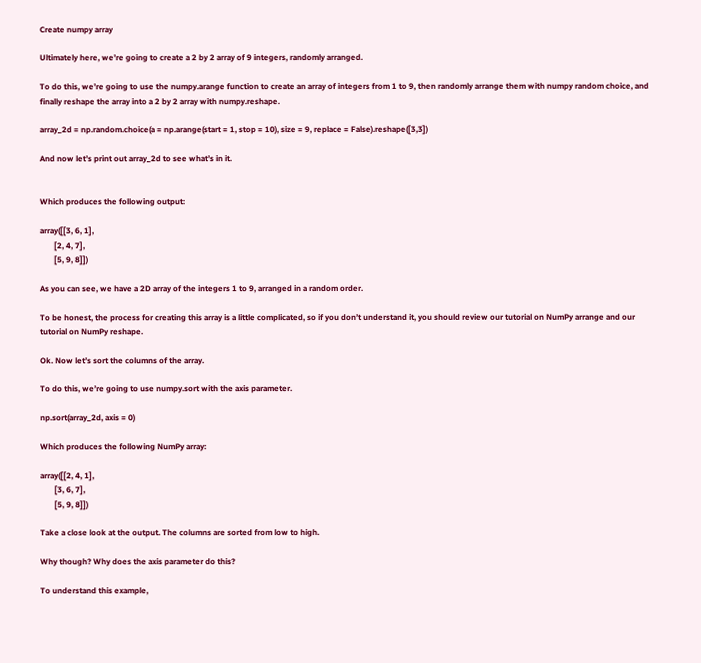Create numpy array

Ultimately here, we’re going to create a 2 by 2 array of 9 integers, randomly arranged.

To do this, we’re going to use the numpy.arange function to create an array of integers from 1 to 9, then randomly arrange them with numpy random choice, and finally reshape the array into a 2 by 2 array with numpy.reshape.

array_2d = np.random.choice(a = np.arange(start = 1, stop = 10), size = 9, replace = False).reshape([3,3])

And now let’s print out array_2d to see what’s in it.


Which produces the following output:

array([[3, 6, 1],
       [2, 4, 7],
       [5, 9, 8]])

As you can see, we have a 2D array of the integers 1 to 9, arranged in a random order.

To be honest, the process for creating this array is a little complicated, so if you don’t understand it, you should review our tutorial on NumPy arrange and our tutorial on NumPy reshape.

Ok. Now let’s sort the columns of the array.

To do this, we’re going to use numpy.sort with the axis parameter.

np.sort(array_2d, axis = 0)

Which produces the following NumPy array:

array([[2, 4, 1],
       [3, 6, 7],
       [5, 9, 8]])

Take a close look at the output. The columns are sorted from low to high.

Why though? Why does the axis parameter do this?

To understand this example,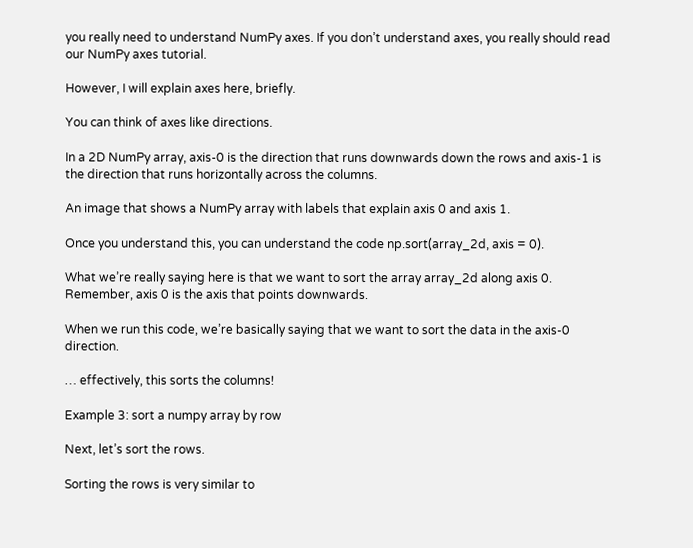you really need to understand NumPy axes. If you don’t understand axes, you really should read our NumPy axes tutorial.

However, I will explain axes here, briefly.

You can think of axes like directions.

In a 2D NumPy array, axis-0 is the direction that runs downwards down the rows and axis-1 is the direction that runs horizontally across the columns.

An image that shows a NumPy array with labels that explain axis 0 and axis 1.

Once you understand this, you can understand the code np.sort(array_2d, axis = 0).

What we’re really saying here is that we want to sort the array array_2d along axis 0. Remember, axis 0 is the axis that points downwards.

When we run this code, we’re basically saying that we want to sort the data in the axis-0 direction.

… effectively, this sorts the columns!

Example 3: sort a numpy array by row

Next, let’s sort the rows.

Sorting the rows is very similar to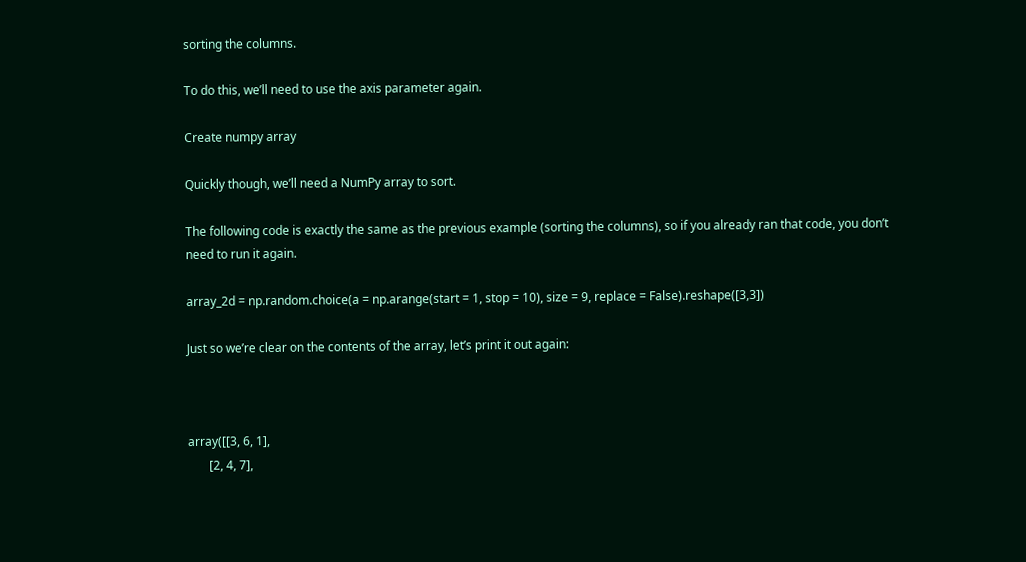sorting the columns.

To do this, we’ll need to use the axis parameter again.

Create numpy array

Quickly though, we’ll need a NumPy array to sort.

The following code is exactly the same as the previous example (sorting the columns), so if you already ran that code, you don’t need to run it again.

array_2d = np.random.choice(a = np.arange(start = 1, stop = 10), size = 9, replace = False).reshape([3,3])

Just so we’re clear on the contents of the array, let’s print it out again:



array([[3, 6, 1],
       [2, 4, 7],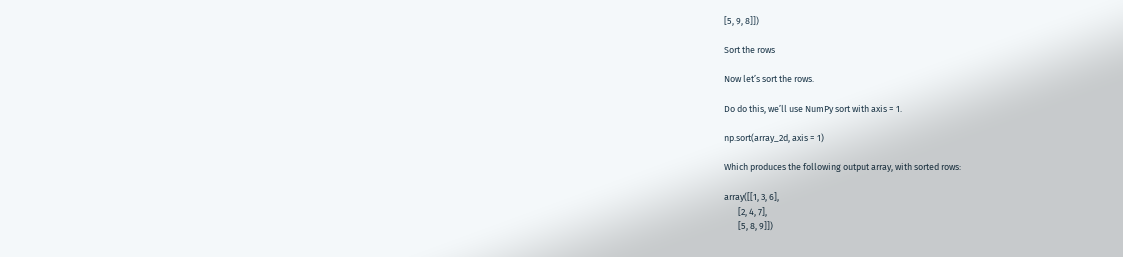[5, 9, 8]])

Sort the rows

Now let’s sort the rows.

Do do this, we’ll use NumPy sort with axis = 1.

np.sort(array_2d, axis = 1)

Which produces the following output array, with sorted rows:

array([[1, 3, 6],
       [2, 4, 7],
       [5, 8, 9]])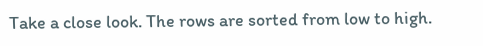Take a close look. The rows are sorted from low to high.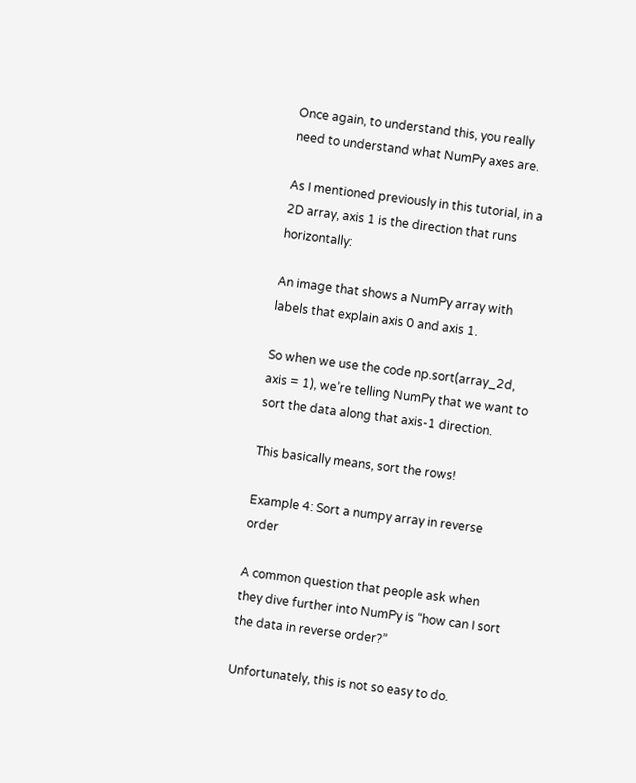Once again, to understand this, you really need to understand what NumPy axes are.

As I mentioned previously in this tutorial, in a 2D array, axis 1 is the direction that runs horizontally:

An image that shows a NumPy array with labels that explain axis 0 and axis 1.

So when we use the code np.sort(array_2d, axis = 1), we’re telling NumPy that we want to sort the data along that axis-1 direction.

This basically means, sort the rows!

Example 4: Sort a numpy array in reverse order

A common question that people ask when they dive further into NumPy is “how can I sort the data in reverse order?”

Unfortunately, this is not so easy to do.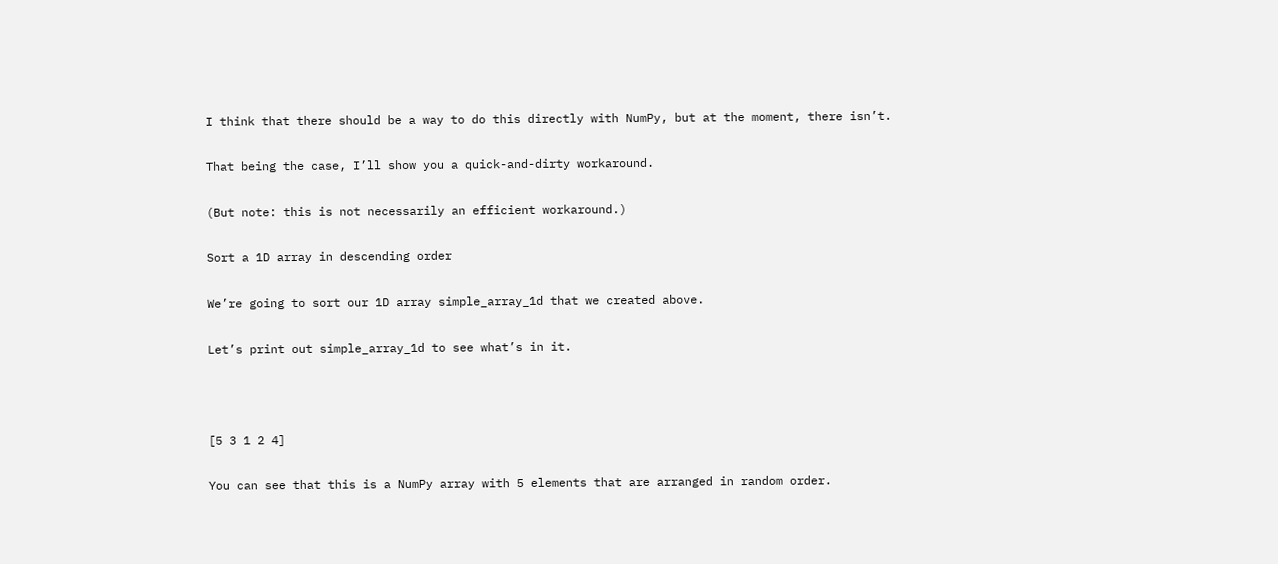I think that there should be a way to do this directly with NumPy, but at the moment, there isn’t.

That being the case, I’ll show you a quick-and-dirty workaround.

(But note: this is not necessarily an efficient workaround.)

Sort a 1D array in descending order

We’re going to sort our 1D array simple_array_1d that we created above.

Let’s print out simple_array_1d to see what’s in it.



[5 3 1 2 4]

You can see that this is a NumPy array with 5 elements that are arranged in random order.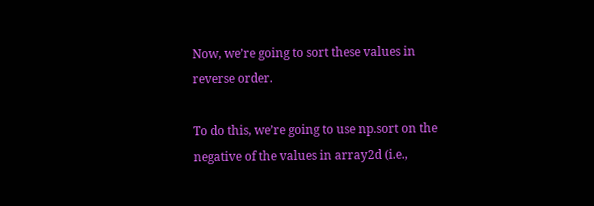Now, we’re going to sort these values in reverse order.

To do this, we’re going to use np.sort on the negative of the values in array2d (i.e.,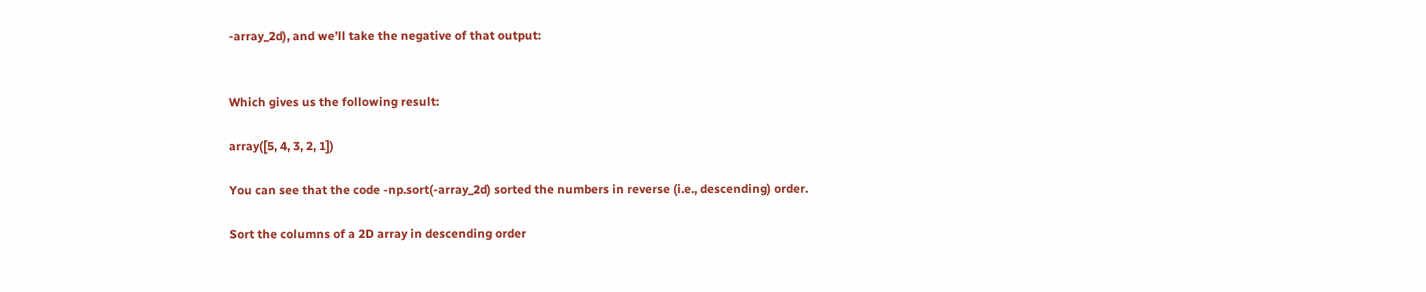-array_2d), and we’ll take the negative of that output:


Which gives us the following result:

array([5, 4, 3, 2, 1])

You can see that the code -np.sort(-array_2d) sorted the numbers in reverse (i.e., descending) order.

Sort the columns of a 2D array in descending order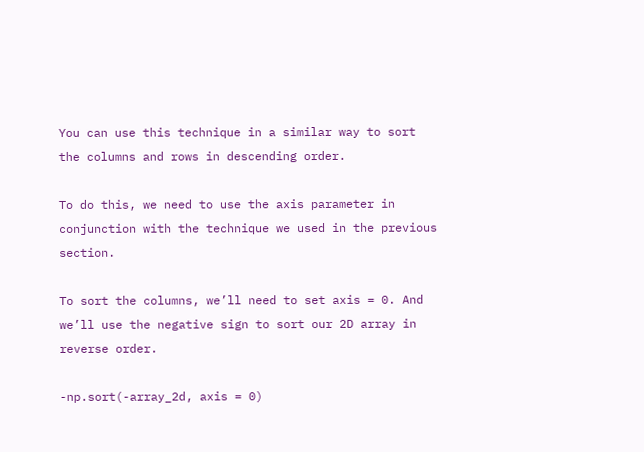You can use this technique in a similar way to sort the columns and rows in descending order.

To do this, we need to use the axis parameter in conjunction with the technique we used in the previous section.

To sort the columns, we’ll need to set axis = 0. And we’ll use the negative sign to sort our 2D array in reverse order.

-np.sort(-array_2d, axis = 0)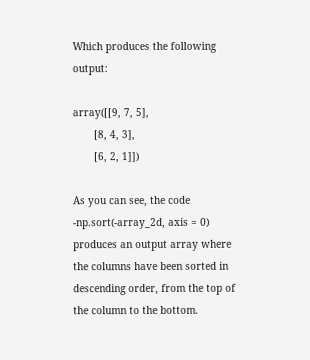Which produces the following output:

array([[9, 7, 5],
       [8, 4, 3],
       [6, 2, 1]])

As you can see, the code -np.sort(-array_2d, axis = 0) produces an output array where the columns have been sorted in descending order, from the top of the column to the bottom.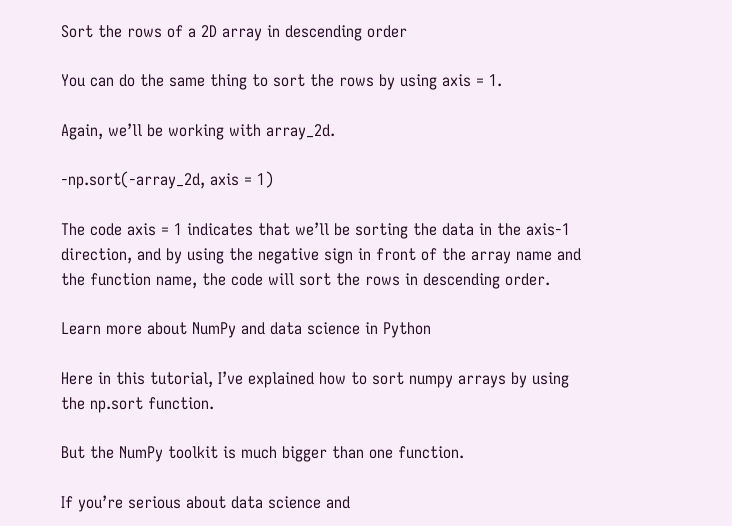Sort the rows of a 2D array in descending order

You can do the same thing to sort the rows by using axis = 1.

Again, we’ll be working with array_2d.

-np.sort(-array_2d, axis = 1)

The code axis = 1 indicates that we’ll be sorting the data in the axis-1 direction, and by using the negative sign in front of the array name and the function name, the code will sort the rows in descending order.

Learn more about NumPy and data science in Python

Here in this tutorial, I’ve explained how to sort numpy arrays by using the np.sort function.

But the NumPy toolkit is much bigger than one function.

If you’re serious about data science and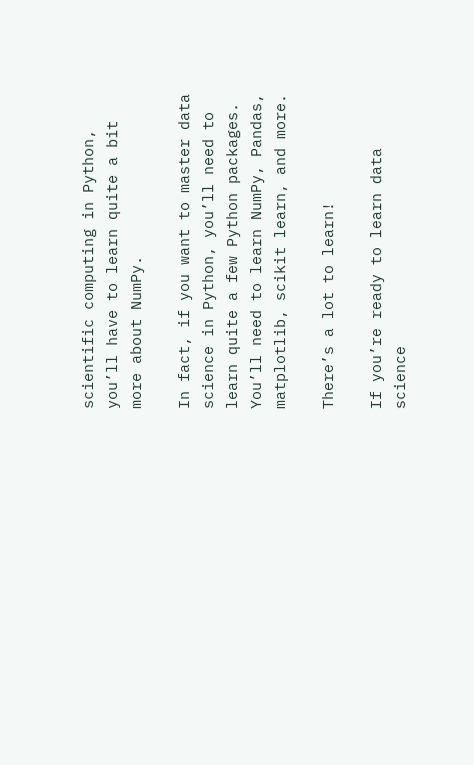scientific computing in Python, you’ll have to learn quite a bit more about NumPy.

In fact, if you want to master data science in Python, you’ll need to learn quite a few Python packages. You’ll need to learn NumPy, Pandas, matplotlib, scikit learn, and more.

There’s a lot to learn!

If you’re ready to learn data science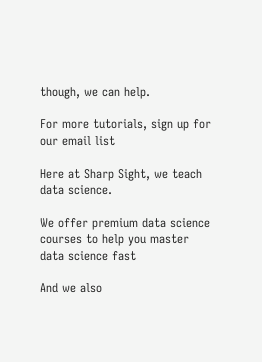though, we can help.

For more tutorials, sign up for our email list

Here at Sharp Sight, we teach data science.

We offer premium data science courses to help you master data science fast

And we also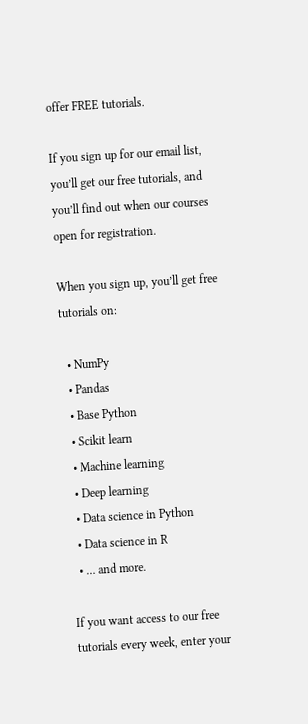offer FREE tutorials.

If you sign up for our email list, you’ll get our free tutorials, and you’ll find out when our courses open for registration.

When you sign up, you’ll get free tutorials on:

  • NumPy
  • Pandas
  • Base Python
  • Scikit learn
  • Machine learning
  • Deep learning
  • Data science in Python
  • Data science in R
  • … and more.

If you want access to our free tutorials every week, enter your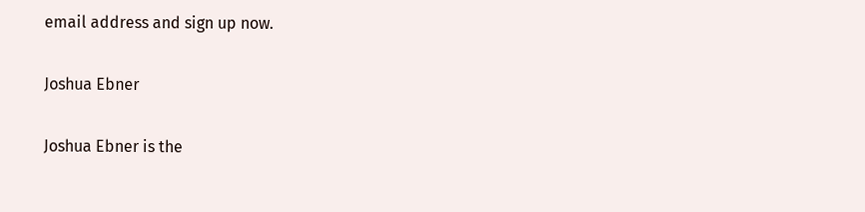email address and sign up now.

Joshua Ebner

Joshua Ebner is the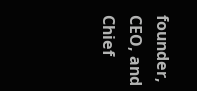founder, CEO, and Chief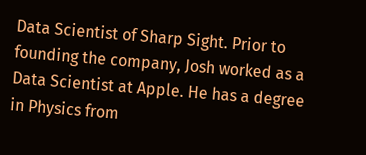Data Scientist of Sharp Sight. Prior to founding the company, Josh worked as a Data Scientist at Apple. He has a degree in Physics from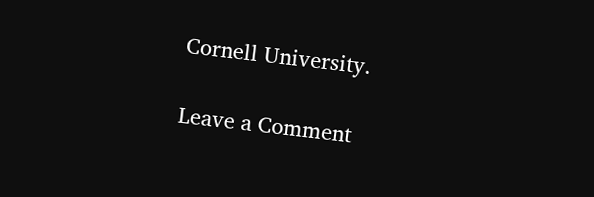Cornell University.

Leave a Comment